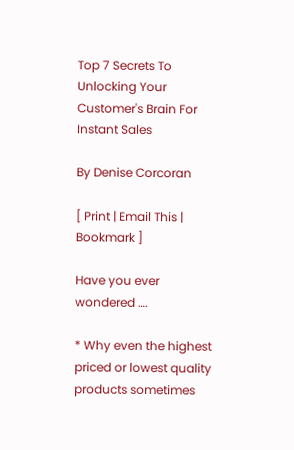Top 7 Secrets To Unlocking Your Customer's Brain For Instant Sales

By Denise Corcoran

[ Print | Email This | Bookmark ]

Have you ever wondered ….

* Why even the highest priced or lowest quality products sometimes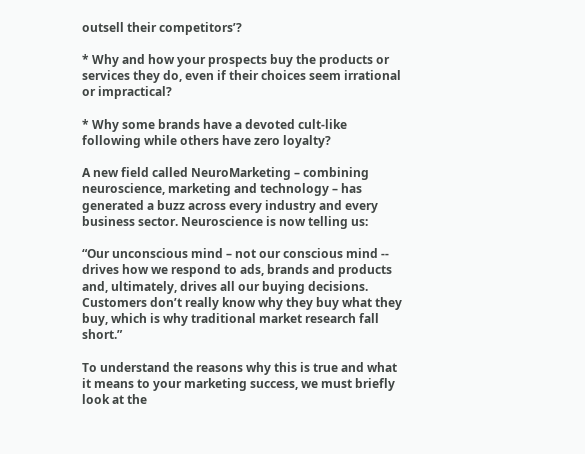outsell their competitors’?

* Why and how your prospects buy the products or services they do, even if their choices seem irrational or impractical?

* Why some brands have a devoted cult-like following while others have zero loyalty?

A new field called NeuroMarketing – combining neuroscience, marketing and technology – has generated a buzz across every industry and every business sector. Neuroscience is now telling us:

“Our unconscious mind – not our conscious mind -- drives how we respond to ads, brands and products and, ultimately, drives all our buying decisions. Customers don’t really know why they buy what they buy, which is why traditional market research fall short.”

To understand the reasons why this is true and what it means to your marketing success, we must briefly look at the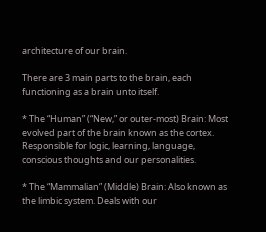architecture of our brain.

There are 3 main parts to the brain, each functioning as a brain unto itself.

* The “Human” (“New,” or outer-most) Brain: Most evolved part of the brain known as the cortex. Responsible for logic, learning, language, conscious thoughts and our personalities.

* The “Mammalian” (Middle) Brain: Also known as the limbic system. Deals with our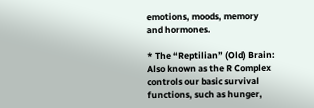emotions, moods, memory and hormones.

* The “Reptilian” (Old) Brain: Also known as the R Complex controls our basic survival functions, such as hunger,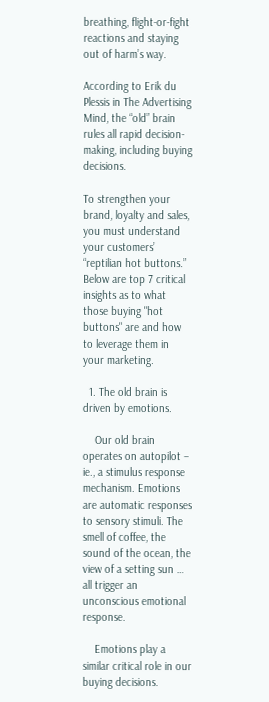breathing, flight-or-fight reactions and staying out of harm’s way.

According to Erik du Plessis in The Advertising Mind, the “old” brain rules all rapid decision-making, including buying decisions.

To strengthen your brand, loyalty and sales, you must understand your customers’ “reptilian hot buttons.” Below are top 7 critical insights as to what those buying "hot buttons" are and how to leverage them in your marketing.

  1. The old brain is driven by emotions.

    Our old brain operates on autopilot – ie., a stimulus response mechanism. Emotions are automatic responses to sensory stimuli. The smell of coffee, the sound of the ocean, the view of a setting sun … all trigger an unconscious emotional response.

    Emotions play a similar critical role in our buying decisions.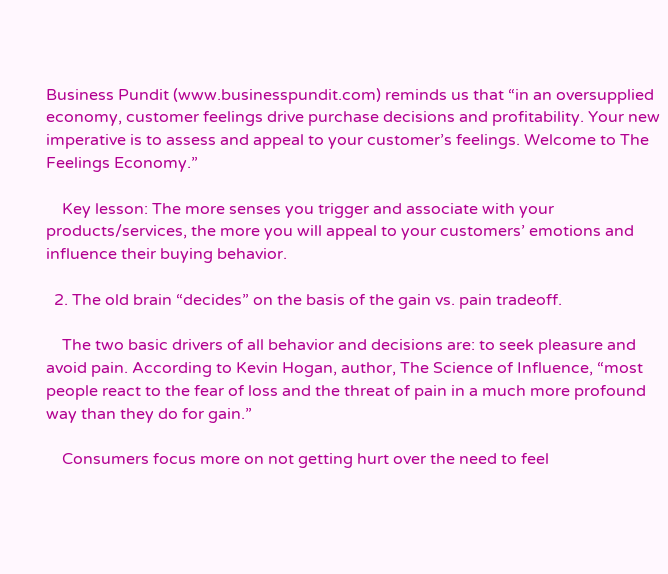Business Pundit (www.businesspundit.com) reminds us that “in an oversupplied economy, customer feelings drive purchase decisions and profitability. Your new imperative is to assess and appeal to your customer’s feelings. Welcome to The Feelings Economy.”

    Key lesson: The more senses you trigger and associate with your products/services, the more you will appeal to your customers’ emotions and influence their buying behavior.

  2. The old brain “decides” on the basis of the gain vs. pain tradeoff.

    The two basic drivers of all behavior and decisions are: to seek pleasure and avoid pain. According to Kevin Hogan, author, The Science of Influence, “most people react to the fear of loss and the threat of pain in a much more profound way than they do for gain.”

    Consumers focus more on not getting hurt over the need to feel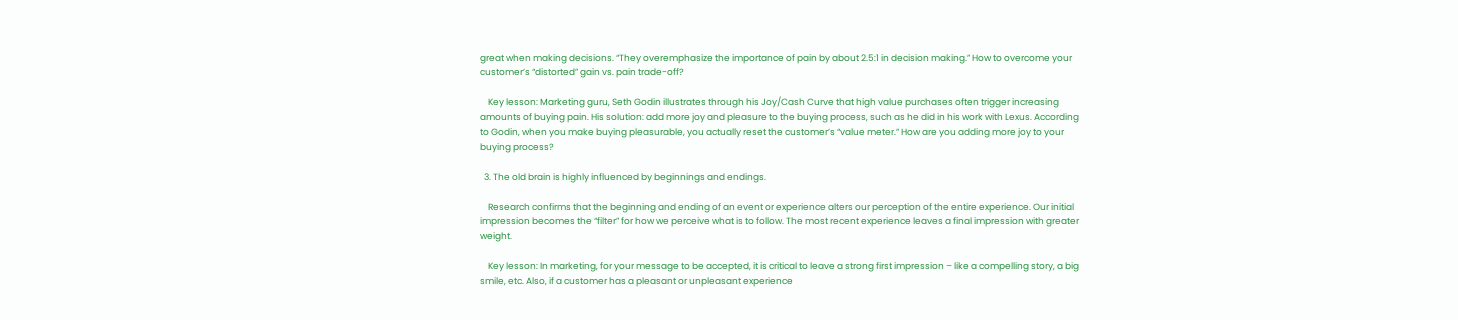great when making decisions. “They overemphasize the importance of pain by about 2.5:1 in decision making.” How to overcome your customer’s “distorted” gain vs. pain trade-off?

    Key lesson: Marketing guru, Seth Godin illustrates through his Joy/Cash Curve that high value purchases often trigger increasing amounts of buying pain. His solution: add more joy and pleasure to the buying process, such as he did in his work with Lexus. According to Godin, when you make buying pleasurable, you actually reset the customer’s “value meter.” How are you adding more joy to your buying process?

  3. The old brain is highly influenced by beginnings and endings.

    Research confirms that the beginning and ending of an event or experience alters our perception of the entire experience. Our initial impression becomes the “filter” for how we perceive what is to follow. The most recent experience leaves a final impression with greater weight.

    Key lesson: In marketing, for your message to be accepted, it is critical to leave a strong first impression – like a compelling story, a big smile, etc. Also, if a customer has a pleasant or unpleasant experience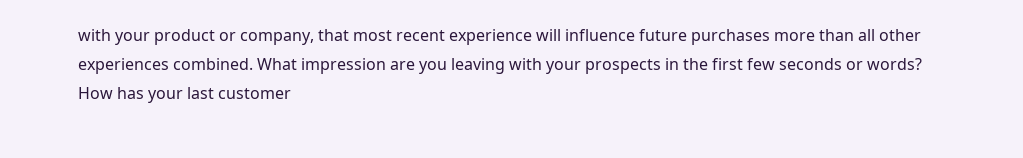with your product or company, that most recent experience will influence future purchases more than all other experiences combined. What impression are you leaving with your prospects in the first few seconds or words? How has your last customer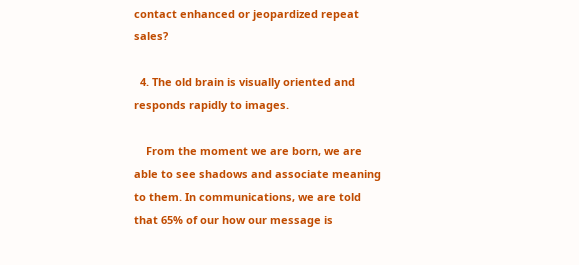contact enhanced or jeopardized repeat sales?

  4. The old brain is visually oriented and responds rapidly to images.

    From the moment we are born, we are able to see shadows and associate meaning to them. In communications, we are told that 65% of our how our message is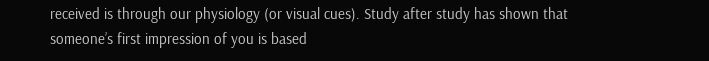received is through our physiology (or visual cues). Study after study has shown that someone’s first impression of you is based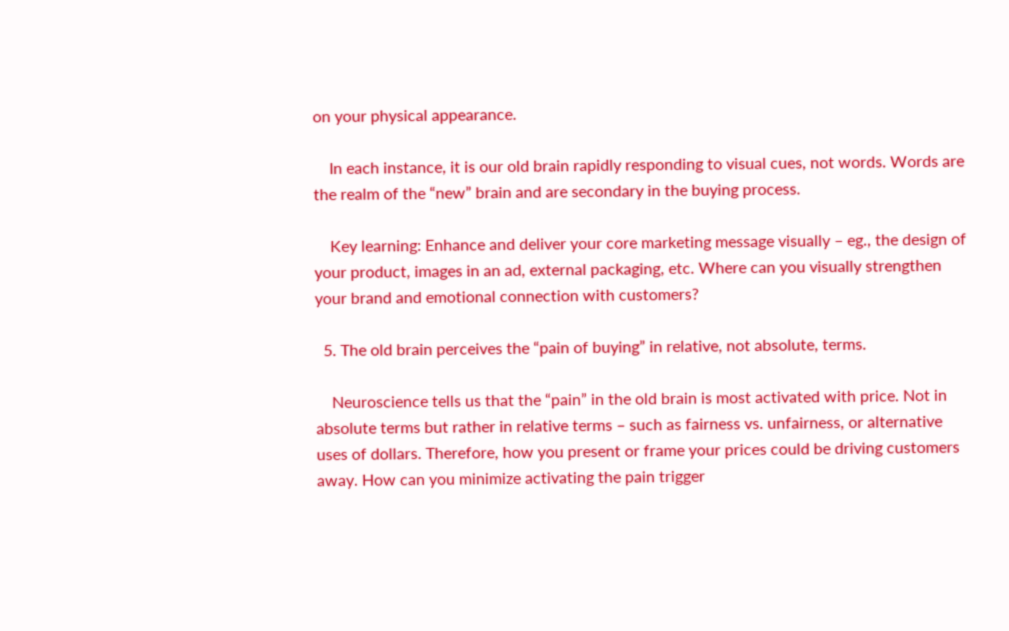on your physical appearance.

    In each instance, it is our old brain rapidly responding to visual cues, not words. Words are the realm of the “new” brain and are secondary in the buying process.

    Key learning: Enhance and deliver your core marketing message visually – eg., the design of your product, images in an ad, external packaging, etc. Where can you visually strengthen your brand and emotional connection with customers?

  5. The old brain perceives the “pain of buying” in relative, not absolute, terms.

    Neuroscience tells us that the “pain” in the old brain is most activated with price. Not in absolute terms but rather in relative terms – such as fairness vs. unfairness, or alternative uses of dollars. Therefore, how you present or frame your prices could be driving customers away. How can you minimize activating the pain trigger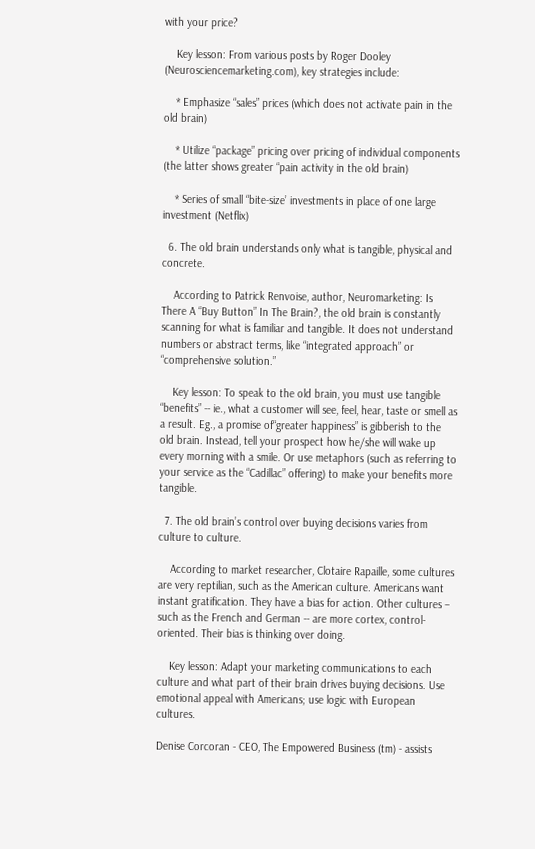with your price?

    Key lesson: From various posts by Roger Dooley (Neurosciencemarketing.com), key strategies include:

    * Emphasize “sales” prices (which does not activate pain in the old brain)

    * Utilize “package” pricing over pricing of individual components (the latter shows greater “pain activity in the old brain)

    * Series of small “bite-size’ investments in place of one large investment (Netflix)

  6. The old brain understands only what is tangible, physical and concrete.

    According to Patrick Renvoise, author, Neuromarketing: Is There A “Buy Button” In The Brain?, the old brain is constantly scanning for what is familiar and tangible. It does not understand numbers or abstract terms, like “integrated approach” or “comprehensive solution.”

    Key lesson: To speak to the old brain, you must use tangible “benefits” -- ie., what a customer will see, feel, hear, taste or smell as a result. Eg., a promise of“greater happiness” is gibberish to the old brain. Instead, tell your prospect how he/she will wake up every morning with a smile. Or use metaphors (such as referring to your service as the “Cadillac” offering) to make your benefits more tangible.

  7. The old brain’s control over buying decisions varies from culture to culture.

    According to market researcher, Clotaire Rapaille, some cultures are very reptilian, such as the American culture. Americans want instant gratification. They have a bias for action. Other cultures – such as the French and German -- are more cortex, control-oriented. Their bias is thinking over doing.

    Key lesson: Adapt your marketing communications to each culture and what part of their brain drives buying decisions. Use emotional appeal with Americans; use logic with European cultures.

Denise Corcoran - CEO, The Empowered Business (tm) - assists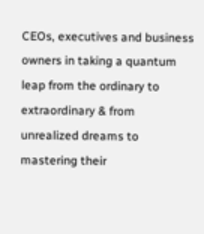CEOs, executives and business owners in taking a quantum leap from the ordinary to extraordinary & from unrealized dreams to mastering their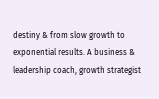destiny & from slow growth to exponential results. A business & leadership coach, growth strategist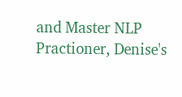and Master NLP Practioner, Denise's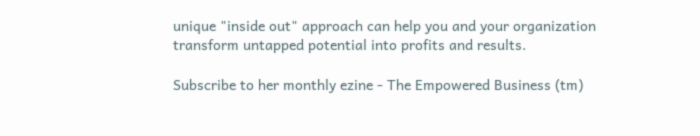unique "inside out" approach can help you and your organization transform untapped potential into profits and results.

Subscribe to her monthly ezine - The Empowered Business (tm)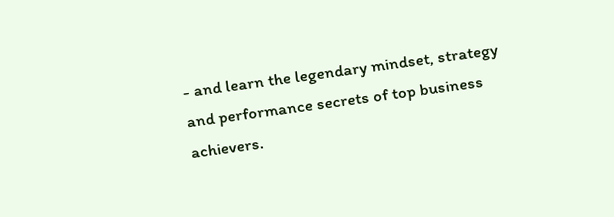- and learn the legendary mindset, strategy and performance secrets of top business achievers.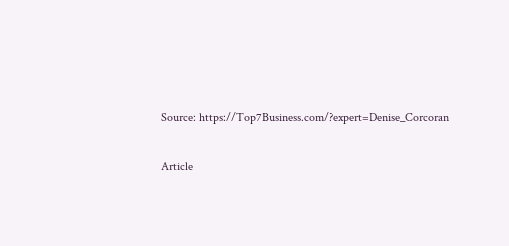Source: https://Top7Business.com/?expert=Denise_Corcoran

Article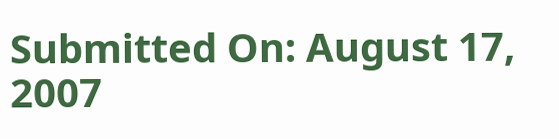Submitted On: August 17, 2007